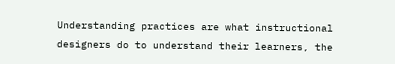Understanding practices are what instructional designers do to understand their learners, the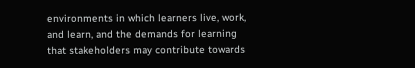environments in which learners live, work, and learn, and the demands for learning that stakeholders may contribute towards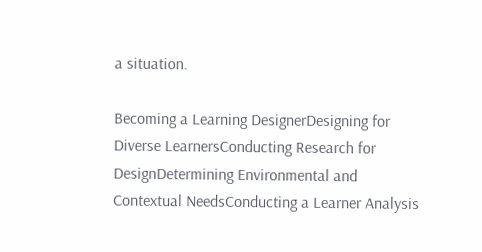a situation.

Becoming a Learning DesignerDesigning for Diverse LearnersConducting Research for DesignDetermining Environmental and Contextual NeedsConducting a Learner Analysis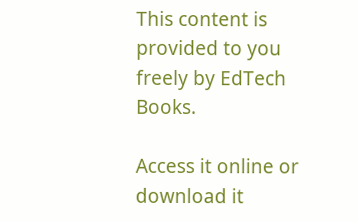This content is provided to you freely by EdTech Books.

Access it online or download it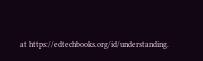at https://edtechbooks.org/id/understanding.